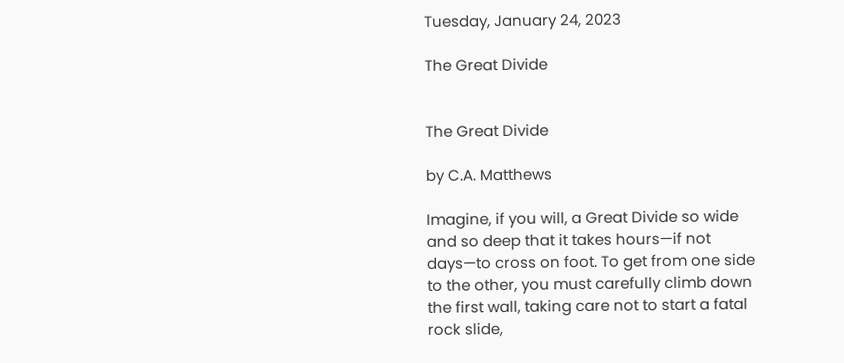Tuesday, January 24, 2023

The Great Divide


The Great Divide

by C.A. Matthews

Imagine, if you will, a Great Divide so wide and so deep that it takes hours—if not days—to cross on foot. To get from one side to the other, you must carefully climb down the first wall, taking care not to start a fatal rock slide,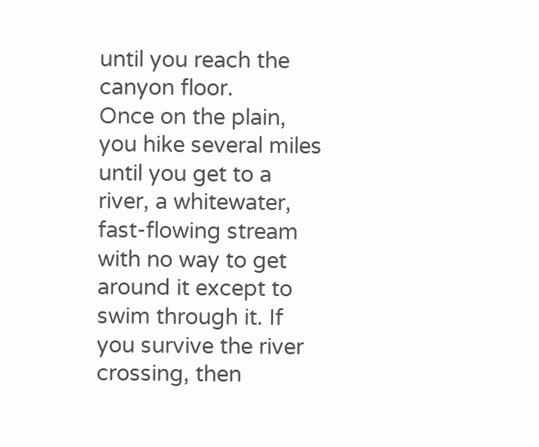until you reach the canyon floor.
Once on the plain, you hike several miles until you get to a river, a whitewater, fast-flowing stream with no way to get around it except to swim through it. If you survive the river crossing, then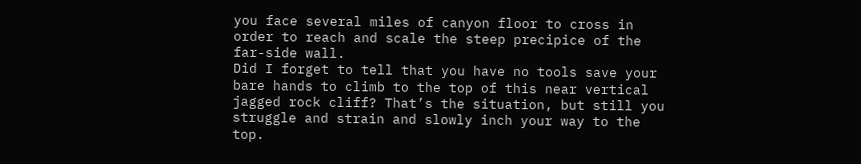you face several miles of canyon floor to cross in order to reach and scale the steep precipice of the far-side wall.
Did I forget to tell that you have no tools save your bare hands to climb to the top of this near vertical jagged rock cliff? That’s the situation, but still you struggle and strain and slowly inch your way to the top.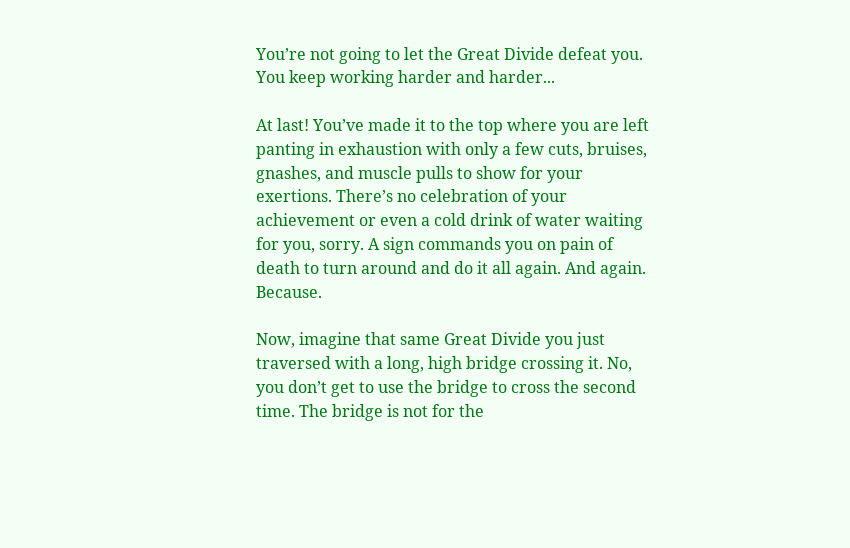You’re not going to let the Great Divide defeat you. You keep working harder and harder...

At last! You’ve made it to the top where you are left panting in exhaustion with only a few cuts, bruises, gnashes, and muscle pulls to show for your exertions. There’s no celebration of your achievement or even a cold drink of water waiting for you, sorry. A sign commands you on pain of death to turn around and do it all again. And again. Because.

Now, imagine that same Great Divide you just traversed with a long, high bridge crossing it. No, you don’t get to use the bridge to cross the second time. The bridge is not for the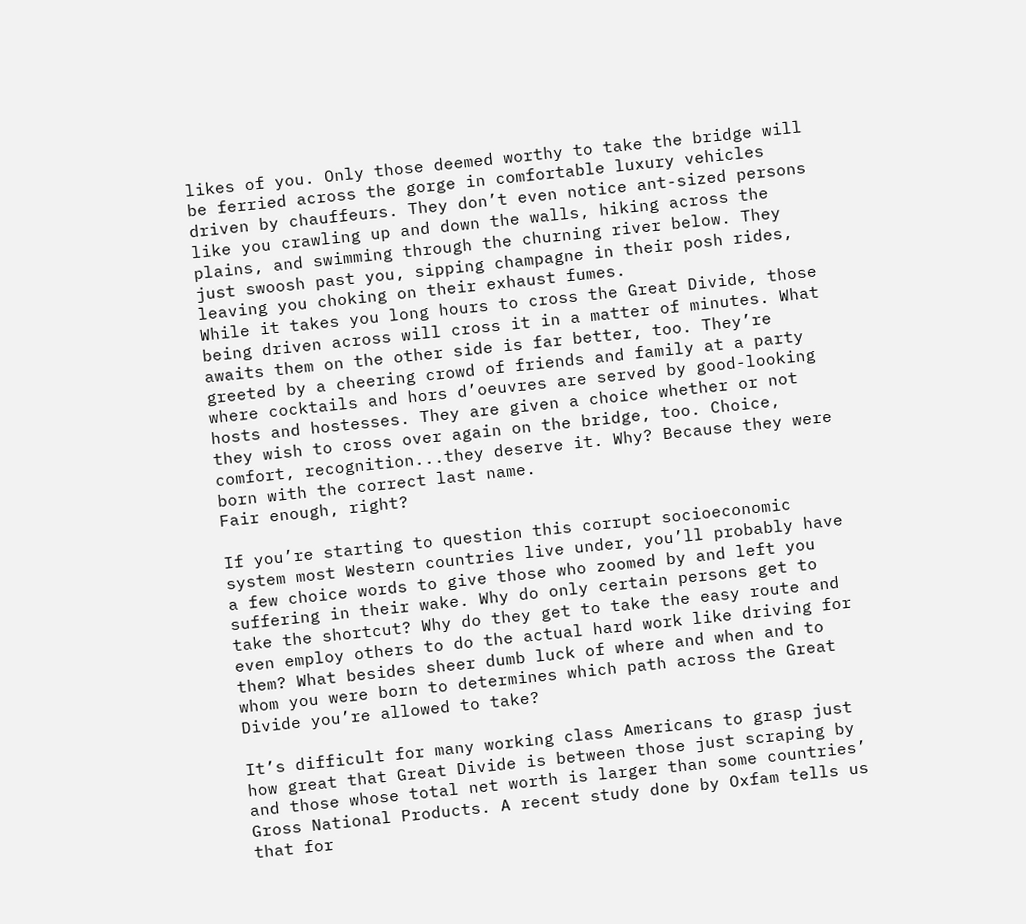likes of you. Only those deemed worthy to take the bridge will be ferried across the gorge in comfortable luxury vehicles driven by chauffeurs. They don’t even notice ant-sized persons like you crawling up and down the walls, hiking across the plains, and swimming through the churning river below. They just swoosh past you, sipping champagne in their posh rides, leaving you choking on their exhaust fumes.
While it takes you long hours to cross the Great Divide, those being driven across will cross it in a matter of minutes. What awaits them on the other side is far better, too. They’re greeted by a cheering crowd of friends and family at a party where cocktails and hors d’oeuvres are served by good-looking hosts and hostesses. They are given a choice whether or not they wish to cross over again on the bridge, too. Choice, comfort, recognition...they deserve it. Why? Because they were born with the correct last name.
Fair enough, right?

If you’re starting to question this corrupt socioeconomic system most Western countries live under, you’ll probably have a few choice words to give those who zoomed by and left you suffering in their wake. Why do only certain persons get to take the shortcut? Why do they get to take the easy route and even employ others to do the actual hard work like driving for them? What besides sheer dumb luck of where and when and to whom you were born to determines which path across the Great Divide you’re allowed to take?

It’s difficult for many working class Americans to grasp just how great that Great Divide is between those just scraping by and those whose total net worth is larger than some countries’ Gross National Products. A recent study done by Oxfam tells us that for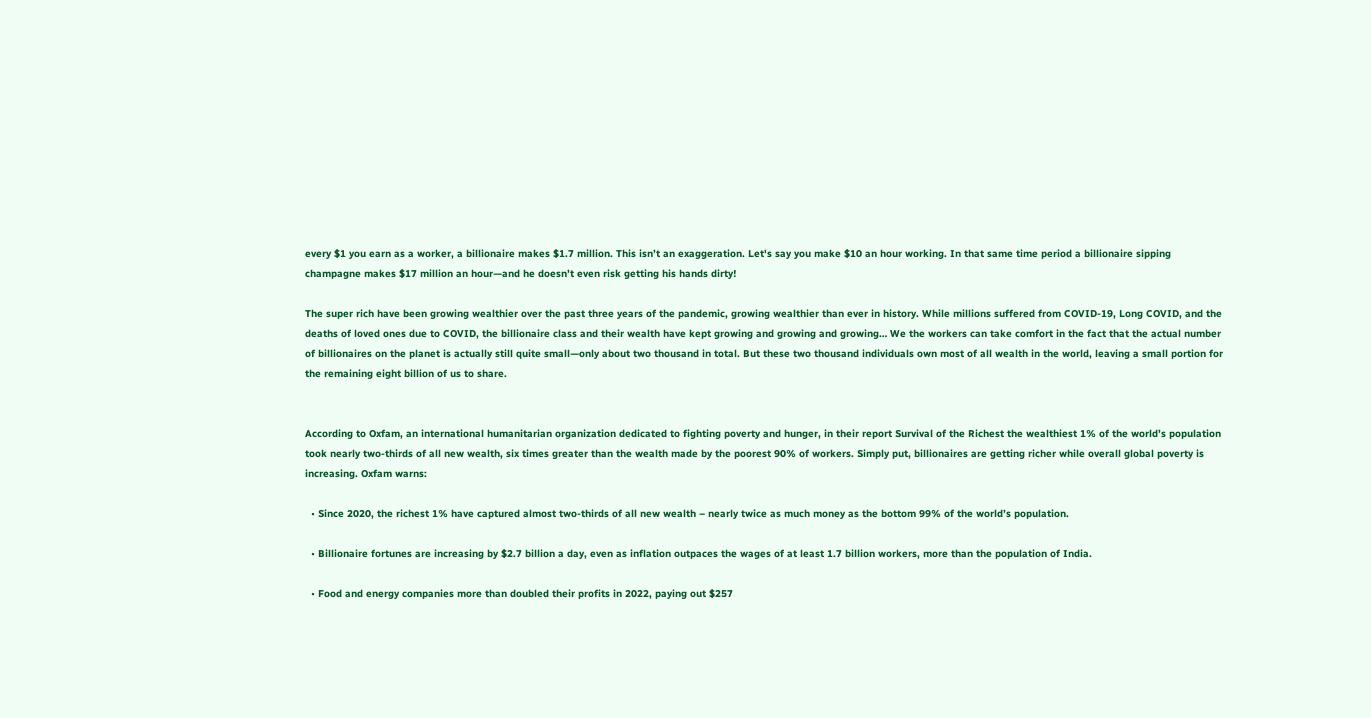every $1 you earn as a worker, a billionaire makes $1.7 million. This isn’t an exaggeration. Let's say you make $10 an hour working. In that same time period a billionaire sipping champagne makes $17 million an hour—and he doesn’t even risk getting his hands dirty!

The super rich have been growing wealthier over the past three years of the pandemic, growing wealthier than ever in history. While millions suffered from COVID-19, Long COVID, and the deaths of loved ones due to COVID, the billionaire class and their wealth have kept growing and growing and growing… We the workers can take comfort in the fact that the actual number of billionaires on the planet is actually still quite small—only about two thousand in total. But these two thousand individuals own most of all wealth in the world, leaving a small portion for the remaining eight billion of us to share.


According to Oxfam, an international humanitarian organization dedicated to fighting poverty and hunger, in their report Survival of the Richest the wealthiest 1% of the world’s population took nearly two-thirds of all new wealth, six times greater than the wealth made by the poorest 90% of workers. Simply put, billionaires are getting richer while overall global poverty is increasing. Oxfam warns:

  • Since 2020, the richest 1% have captured almost two-thirds of all new wealth – nearly twice as much money as the bottom 99% of the world’s population.

  • Billionaire fortunes are increasing by $2.7 billion a day, even as inflation outpaces the wages of at least 1.7 billion workers, more than the population of India.

  • Food and energy companies more than doubled their profits in 2022, paying out $257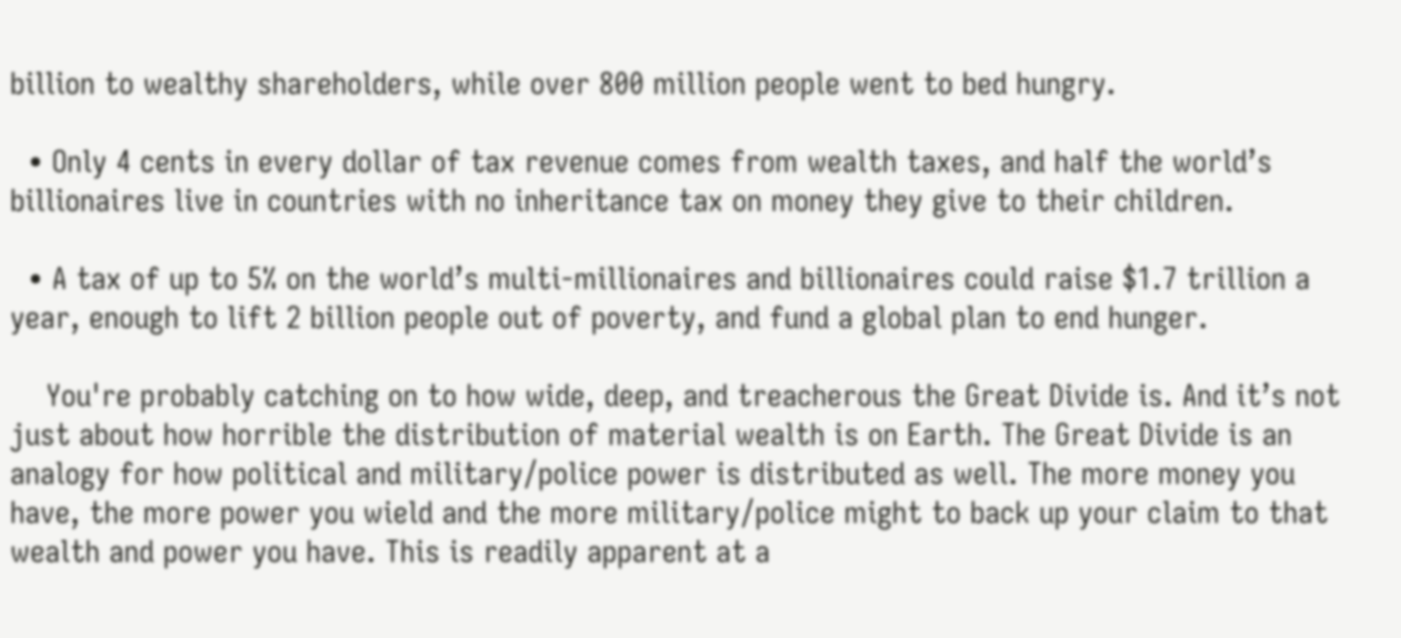billion to wealthy shareholders, while over 800 million people went to bed hungry.

  • Only 4 cents in every dollar of tax revenue comes from wealth taxes, and half the world’s billionaires live in countries with no inheritance tax on money they give to their children.

  • A tax of up to 5% on the world’s multi-millionaires and billionaires could raise $1.7 trillion a year, enough to lift 2 billion people out of poverty, and fund a global plan to end hunger.

    You're probably catching on to how wide, deep, and treacherous the Great Divide is. And it’s not just about how horrible the distribution of material wealth is on Earth. The Great Divide is an analogy for how political and military/police power is distributed as well. The more money you have, the more power you wield and the more military/police might to back up your claim to that wealth and power you have. This is readily apparent at a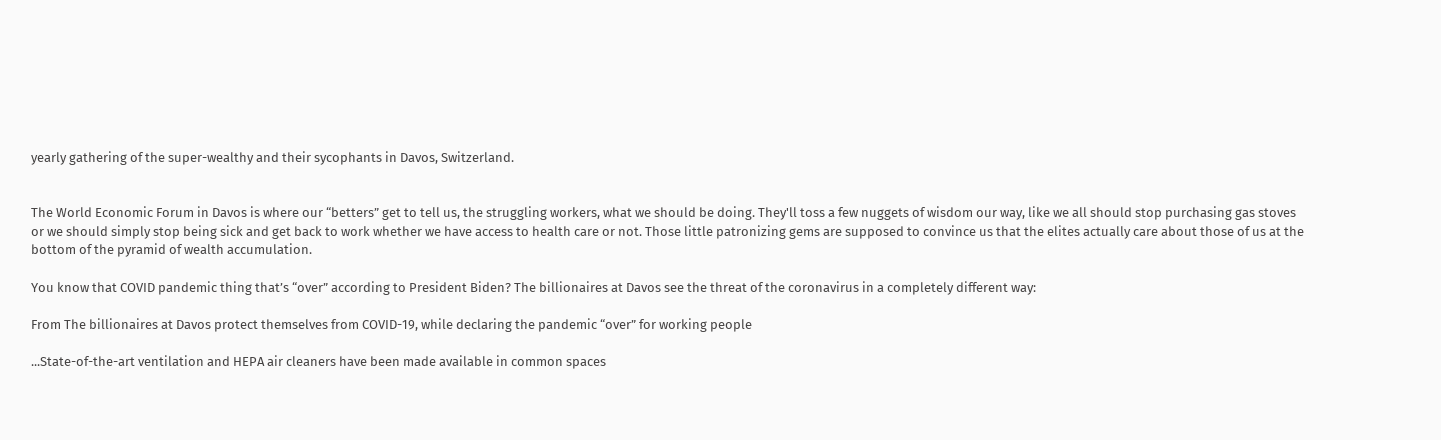yearly gathering of the super-wealthy and their sycophants in Davos, Switzerland.


The World Economic Forum in Davos is where our “betters” get to tell us, the struggling workers, what we should be doing. They'll toss a few nuggets of wisdom our way, like we all should stop purchasing gas stoves or we should simply stop being sick and get back to work whether we have access to health care or not. Those little patronizing gems are supposed to convince us that the elites actually care about those of us at the bottom of the pyramid of wealth accumulation.

You know that COVID pandemic thing that’s “over” according to President Biden? The billionaires at Davos see the threat of the coronavirus in a completely different way:

From The billionaires at Davos protect themselves from COVID-19, while declaring the pandemic “over” for working people

...State-of-the-art ventilation and HEPA air cleaners have been made available in common spaces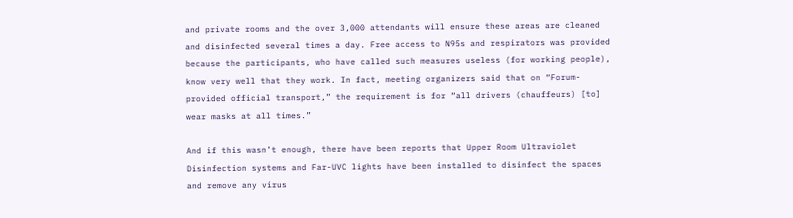and private rooms and the over 3,000 attendants will ensure these areas are cleaned and disinfected several times a day. Free access to N95s and respirators was provided because the participants, who have called such measures useless (for working people), know very well that they work. In fact, meeting organizers said that on “Forum-provided official transport,” the requirement is for “all drivers (chauffeurs) [to] wear masks at all times.”

And if this wasn’t enough, there have been reports that Upper Room Ultraviolet Disinfection systems and Far-UVC lights have been installed to disinfect the spaces and remove any virus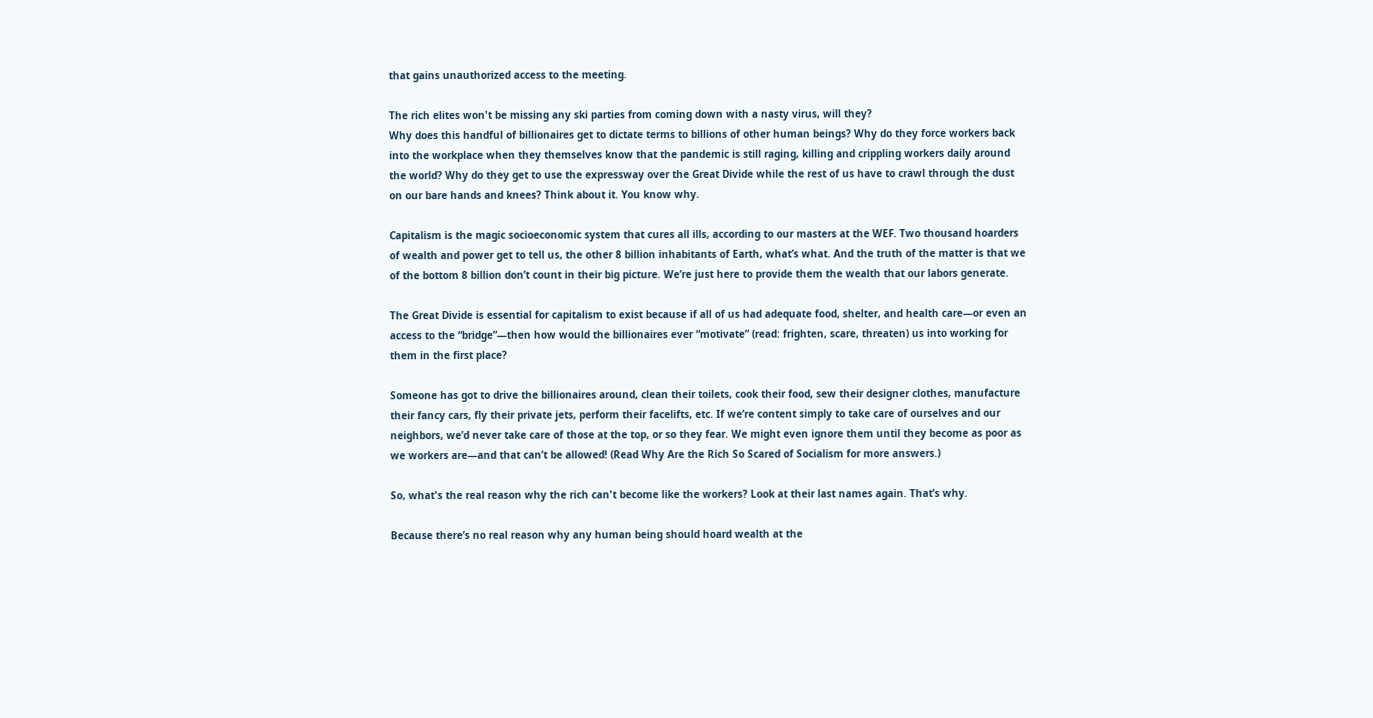that gains unauthorized access to the meeting.

The rich elites won't be missing any ski parties from coming down with a nasty virus, will they?
Why does this handful of billionaires get to dictate terms to billions of other human beings? Why do they force workers back into the workplace when they themselves know that the pandemic is still raging, killing and crippling workers daily around the world? Why do they get to use the expressway over the Great Divide while the rest of us have to crawl through the dust on our bare hands and knees? Think about it. You know why.

Capitalism is the magic socioeconomic system that cures all ills, according to our masters at the WEF. Two thousand hoarders of wealth and power get to tell us, the other 8 billion inhabitants of Earth, what’s what. And the truth of the matter is that we of the bottom 8 billion don’t count in their big picture. We’re just here to provide them the wealth that our labors generate.

The Great Divide is essential for capitalism to exist because if all of us had adequate food, shelter, and health care—or even an access to the “bridge”—then how would the billionaires ever “motivate” (read: frighten, scare, threaten) us into working for them in the first place?

Someone has got to drive the billionaires around, clean their toilets, cook their food, sew their designer clothes, manufacture their fancy cars, fly their private jets, perform their facelifts, etc. If we’re content simply to take care of ourselves and our neighbors, we’d never take care of those at the top, or so they fear. We might even ignore them until they become as poor as we workers are—and that can’t be allowed! (Read Why Are the Rich So Scared of Socialism for more answers.)

So, what's the real reason why the rich can't become like the workers? Look at their last names again. That’s why.

Because there’s no real reason why any human being should hoard wealth at the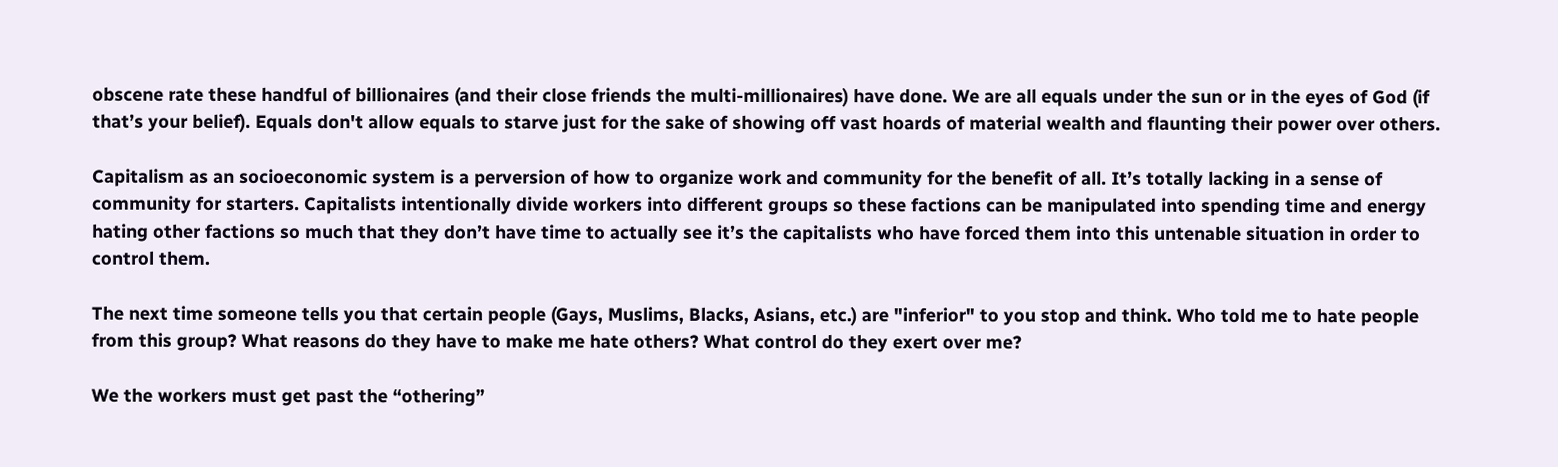obscene rate these handful of billionaires (and their close friends the multi-millionaires) have done. We are all equals under the sun or in the eyes of God (if that’s your belief). Equals don't allow equals to starve just for the sake of showing off vast hoards of material wealth and flaunting their power over others.

Capitalism as an socioeconomic system is a perversion of how to organize work and community for the benefit of all. It’s totally lacking in a sense of community for starters. Capitalists intentionally divide workers into different groups so these factions can be manipulated into spending time and energy hating other factions so much that they don’t have time to actually see it’s the capitalists who have forced them into this untenable situation in order to control them.

The next time someone tells you that certain people (Gays, Muslims, Blacks, Asians, etc.) are "inferior" to you stop and think. Who told me to hate people from this group? What reasons do they have to make me hate others? What control do they exert over me?

We the workers must get past the “othering”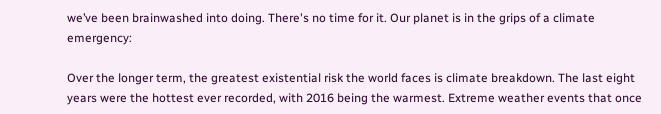we’ve been brainwashed into doing. There's no time for it. Our planet is in the grips of a climate emergency:

Over the longer term, the greatest existential risk the world faces is climate breakdown. The last eight years were the hottest ever recorded, with 2016 being the warmest. Extreme weather events that once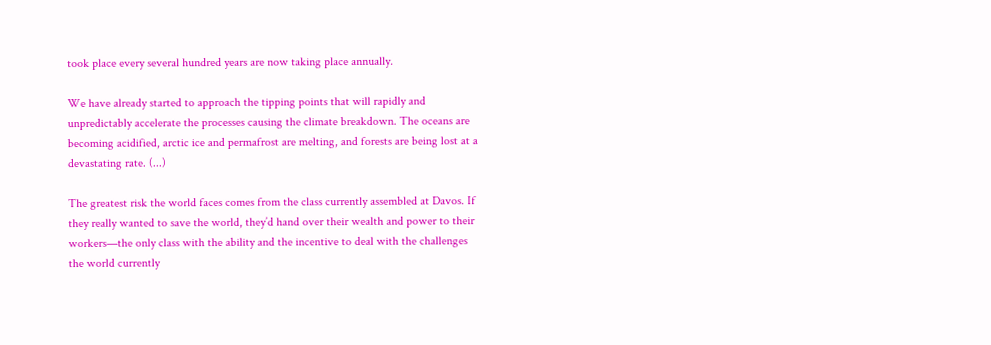took place every several hundred years are now taking place annually.

We have already started to approach the tipping points that will rapidly and unpredictably accelerate the processes causing the climate breakdown. The oceans are becoming acidified, arctic ice and permafrost are melting, and forests are being lost at a devastating rate. (...)

The greatest risk the world faces comes from the class currently assembled at Davos. If they really wanted to save the world, they’d hand over their wealth and power to their workers—the only class with the ability and the incentive to deal with the challenges the world currently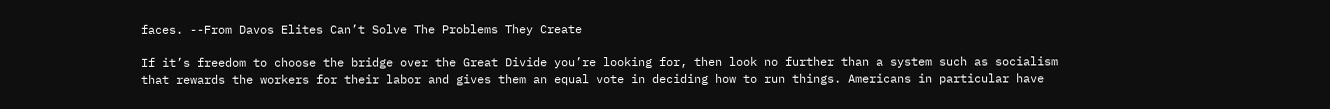faces. --From Davos Elites Can’t Solve The Problems They Create

If it’s freedom to choose the bridge over the Great Divide you’re looking for, then look no further than a system such as socialism that rewards the workers for their labor and gives them an equal vote in deciding how to run things. Americans in particular have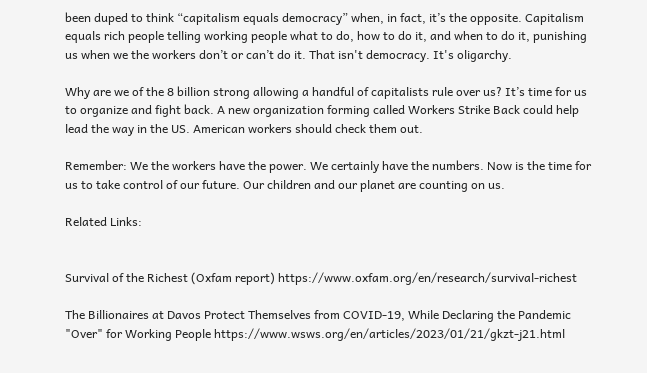been duped to think “capitalism equals democracy” when, in fact, it’s the opposite. Capitalism equals rich people telling working people what to do, how to do it, and when to do it, punishing us when we the workers don’t or can’t do it. That isn't democracy. It's oligarchy.

Why are we of the 8 billion strong allowing a handful of capitalists rule over us? It’s time for us to organize and fight back. A new organization forming called Workers Strike Back could help lead the way in the US. American workers should check them out.

Remember: We the workers have the power. We certainly have the numbers. Now is the time for us to take control of our future. Our children and our planet are counting on us.

Related Links:


Survival of the Richest (Oxfam report) https://www.oxfam.org/en/research/survival-richest

The Billionaires at Davos Protect Themselves from COVID-19, While Declaring the Pandemic "Over" for Working People https://www.wsws.org/en/articles/2023/01/21/gkzt-j21.html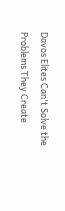Davos Elites Can't Solve the Problems They Create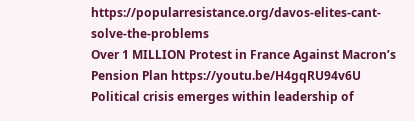https://popularresistance.org/davos-elites-cant-solve-the-problems
Over 1 MILLION Protest in France Against Macron’s Pension Plan https://youtu.be/H4gqRU94v6U
Political crisis emerges within leadership of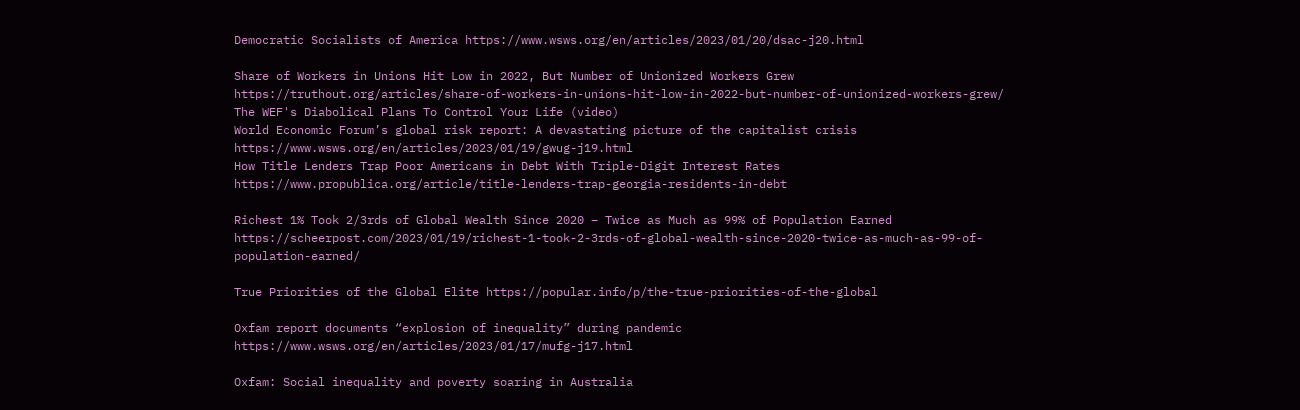Democratic Socialists of America https://www.wsws.org/en/articles/2023/01/20/dsac-j20.html

Share of Workers in Unions Hit Low in 2022, But Number of Unionized Workers Grew https://truthout.org/articles/share-of-workers-in-unions-hit-low-in-2022-but-number-of-unionized-workers-grew/
The WEF's Diabolical Plans To Control Your Life (video)
World Economic Forum’s global risk report: A devastating picture of the capitalist crisis https://www.wsws.org/en/articles/2023/01/19/gwug-j19.html
How Title Lenders Trap Poor Americans in Debt With Triple-Digit Interest Rates  https://www.propublica.org/article/title-lenders-trap-georgia-residents-in-debt

Richest 1% Took 2/3rds of Global Wealth Since 2020 – Twice as Much as 99% of Population Earned  https://scheerpost.com/2023/01/19/richest-1-took-2-3rds-of-global-wealth-since-2020-twice-as-much-as-99-of-population-earned/

True Priorities of the Global Elite https://popular.info/p/the-true-priorities-of-the-global

Oxfam report documents “explosion of inequality” during pandemic  https://www.wsws.org/en/articles/2023/01/17/mufg-j17.html

Oxfam: Social inequality and poverty soaring in Australia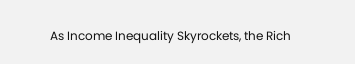As Income Inequality Skyrockets, the Rich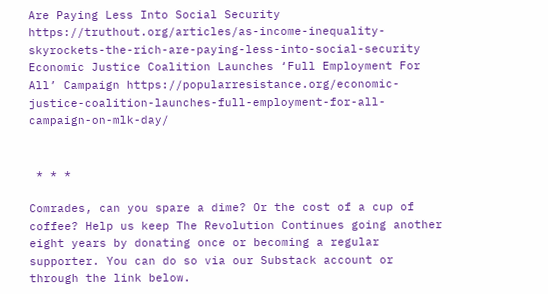Are Paying Less Into Social Security  https://truthout.org/articles/as-income-inequality-skyrockets-the-rich-are-paying-less-into-social-security
Economic Justice Coalition Launches ‘Full Employment For All’ Campaign https://popularresistance.org/economic-justice-coalition-launches-full-employment-for-all-campaign-on-mlk-day/


 * * *

Comrades, can you spare a dime? Or the cost of a cup of coffee? Help us keep The Revolution Continues going another eight years by donating once or becoming a regular supporter. You can do so via our Substack account or through the link below.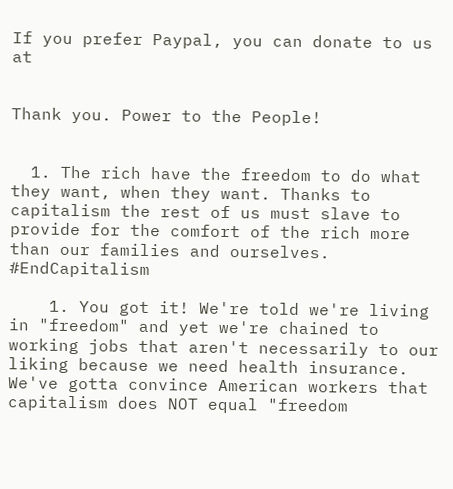If you prefer Paypal, you can donate to us at


Thank you. Power to the People!


  1. The rich have the freedom to do what they want, when they want. Thanks to capitalism the rest of us must slave to provide for the comfort of the rich more than our families and ourselves. #EndCapitalism

    1. You got it! We're told we're living in "freedom" and yet we're chained to working jobs that aren't necessarily to our liking because we need health insurance. We've gotta convince American workers that capitalism does NOT equal "freedom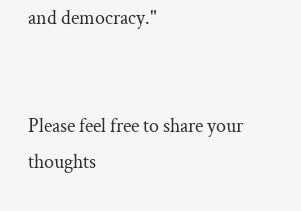and democracy."


Please feel free to share your thoughts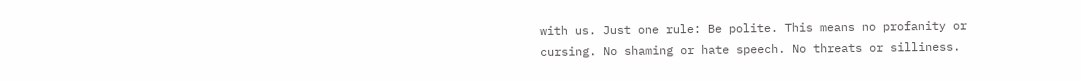with us. Just one rule: Be polite. This means no profanity or cursing. No shaming or hate speech. No threats or silliness.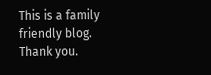This is a family friendly blog. Thank you.